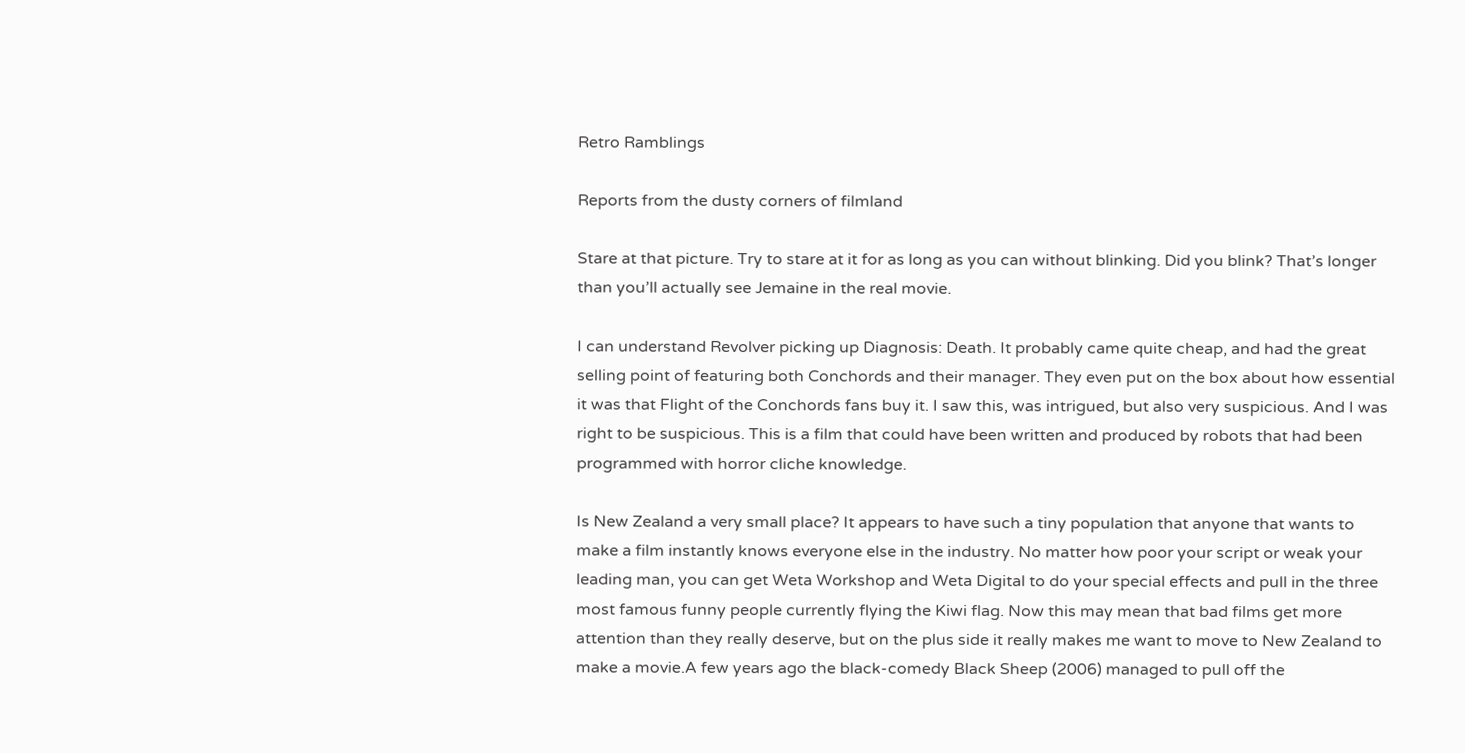Retro Ramblings

Reports from the dusty corners of filmland

Stare at that picture. Try to stare at it for as long as you can without blinking. Did you blink? That’s longer than you’ll actually see Jemaine in the real movie.

I can understand Revolver picking up Diagnosis: Death. It probably came quite cheap, and had the great selling point of featuring both Conchords and their manager. They even put on the box about how essential it was that Flight of the Conchords fans buy it. I saw this, was intrigued, but also very suspicious. And I was right to be suspicious. This is a film that could have been written and produced by robots that had been programmed with horror cliche knowledge.

Is New Zealand a very small place? It appears to have such a tiny population that anyone that wants to make a film instantly knows everyone else in the industry. No matter how poor your script or weak your leading man, you can get Weta Workshop and Weta Digital to do your special effects and pull in the three most famous funny people currently flying the Kiwi flag. Now this may mean that bad films get more attention than they really deserve, but on the plus side it really makes me want to move to New Zealand to make a movie.A few years ago the black-comedy Black Sheep (2006) managed to pull off the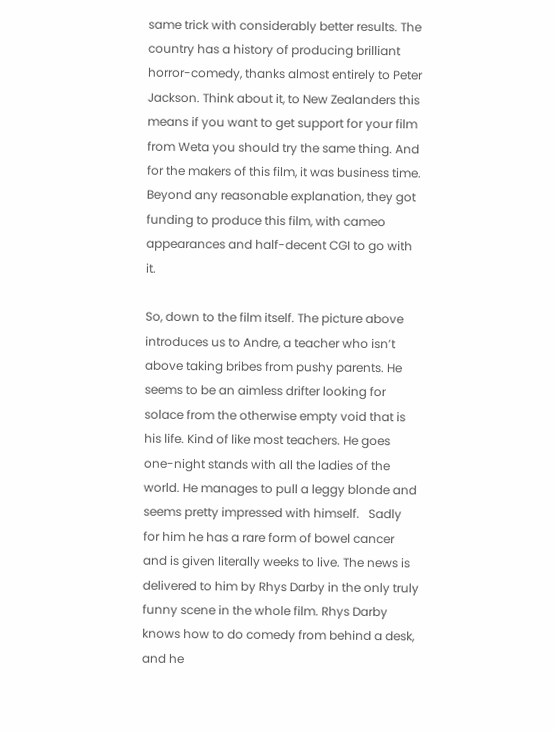same trick with considerably better results. The country has a history of producing brilliant horror-comedy, thanks almost entirely to Peter Jackson. Think about it, to New Zealanders this means if you want to get support for your film from Weta you should try the same thing. And for the makers of this film, it was business time. Beyond any reasonable explanation, they got funding to produce this film, with cameo appearances and half-decent CGI to go with it.

So, down to the film itself. The picture above introduces us to Andre, a teacher who isn’t above taking bribes from pushy parents. He seems to be an aimless drifter looking for solace from the otherwise empty void that is his life. Kind of like most teachers. He goes one-night stands with all the ladies of the world. He manages to pull a leggy blonde and seems pretty impressed with himself.   Sadly for him he has a rare form of bowel cancer and is given literally weeks to live. The news is delivered to him by Rhys Darby in the only truly funny scene in the whole film. Rhys Darby knows how to do comedy from behind a desk, and he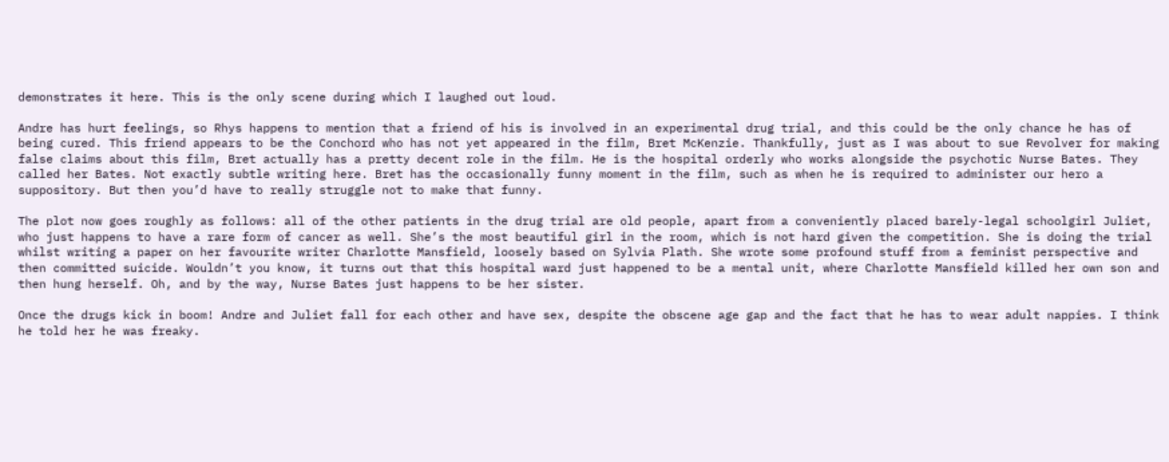demonstrates it here. This is the only scene during which I laughed out loud.

Andre has hurt feelings, so Rhys happens to mention that a friend of his is involved in an experimental drug trial, and this could be the only chance he has of being cured. This friend appears to be the Conchord who has not yet appeared in the film, Bret McKenzie. Thankfully, just as I was about to sue Revolver for making false claims about this film, Bret actually has a pretty decent role in the film. He is the hospital orderly who works alongside the psychotic Nurse Bates. They called her Bates. Not exactly subtle writing here. Bret has the occasionally funny moment in the film, such as when he is required to administer our hero a suppository. But then you’d have to really struggle not to make that funny.

The plot now goes roughly as follows: all of the other patients in the drug trial are old people, apart from a conveniently placed barely-legal schoolgirl Juliet, who just happens to have a rare form of cancer as well. She’s the most beautiful girl in the room, which is not hard given the competition. She is doing the trial whilst writing a paper on her favourite writer Charlotte Mansfield, loosely based on Sylvia Plath. She wrote some profound stuff from a feminist perspective and then committed suicide. Wouldn’t you know, it turns out that this hospital ward just happened to be a mental unit, where Charlotte Mansfield killed her own son and then hung herself. Oh, and by the way, Nurse Bates just happens to be her sister.

Once the drugs kick in boom! Andre and Juliet fall for each other and have sex, despite the obscene age gap and the fact that he has to wear adult nappies. I think he told her he was freaky.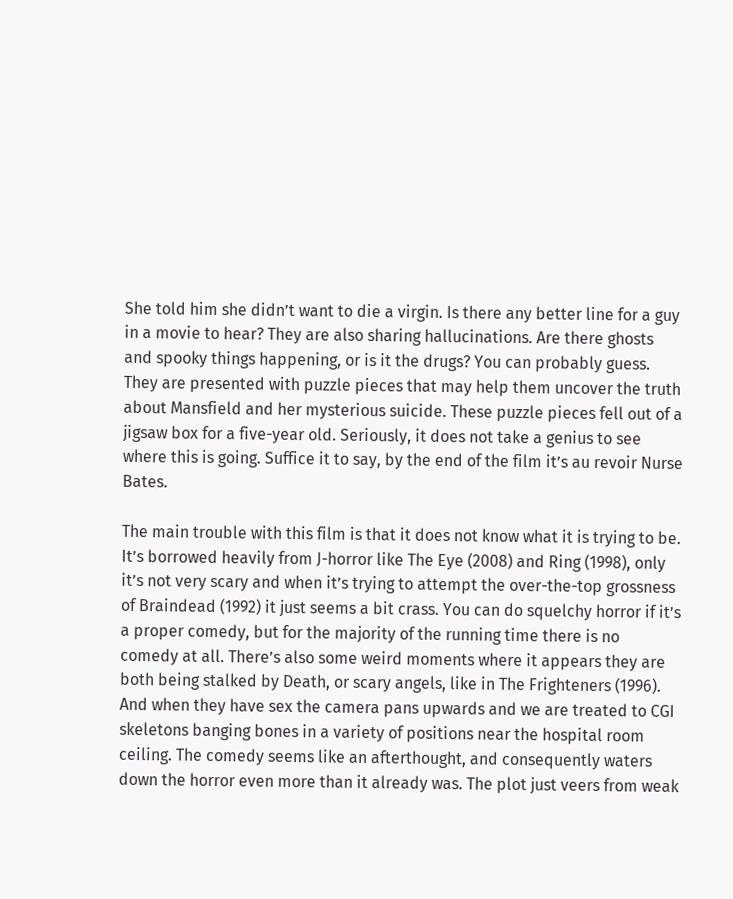She told him she didn’t want to die a virgin. Is there any better line for a guy in a movie to hear? They are also sharing hallucinations. Are there ghosts and spooky things happening, or is it the drugs? You can probably guess. They are presented with puzzle pieces that may help them uncover the truth about Mansfield and her mysterious suicide. These puzzle pieces fell out of a jigsaw box for a five-year old. Seriously, it does not take a genius to see where this is going. Suffice it to say, by the end of the film it’s au revoir Nurse Bates.

The main trouble with this film is that it does not know what it is trying to be. It’s borrowed heavily from J-horror like The Eye (2008) and Ring (1998), only it’s not very scary and when it’s trying to attempt the over-the-top grossness of Braindead (1992) it just seems a bit crass. You can do squelchy horror if it’s a proper comedy, but for the majority of the running time there is no comedy at all. There’s also some weird moments where it appears they are both being stalked by Death, or scary angels, like in The Frighteners (1996). And when they have sex the camera pans upwards and we are treated to CGI skeletons banging bones in a variety of positions near the hospital room ceiling. The comedy seems like an afterthought, and consequently waters down the horror even more than it already was. The plot just veers from weak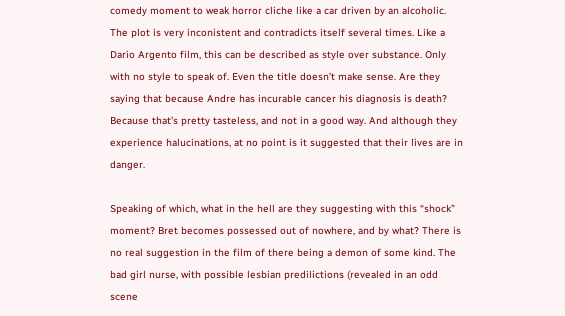comedy moment to weak horror cliche like a car driven by an alcoholic. The plot is very inconistent and contradicts itself several times. Like a Dario Argento film, this can be described as style over substance. Only with no style to speak of. Even the title doesn’t make sense. Are they saying that because Andre has incurable cancer his diagnosis is death? Because that’s pretty tasteless, and not in a good way. And although they experience halucinations, at no point is it suggested that their lives are in danger.

Speaking of which, what in the hell are they suggesting with this “shock” moment? Bret becomes possessed out of nowhere, and by what? There is no real suggestion in the film of there being a demon of some kind. The bad girl nurse, with possible lesbian predilictions (revealed in an odd scene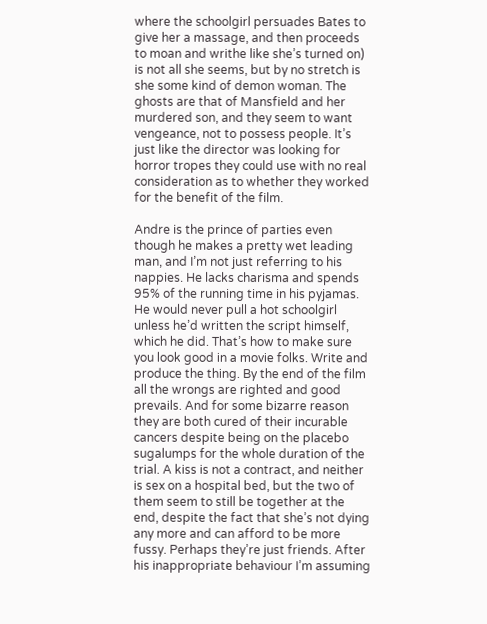where the schoolgirl persuades Bates to give her a massage, and then proceeds to moan and writhe like she’s turned on) is not all she seems, but by no stretch is she some kind of demon woman. The ghosts are that of Mansfield and her murdered son, and they seem to want vengeance, not to possess people. It’s just like the director was looking for horror tropes they could use with no real consideration as to whether they worked for the benefit of the film.

Andre is the prince of parties even though he makes a pretty wet leading man, and I’m not just referring to his nappies. He lacks charisma and spends 95% of the running time in his pyjamas. He would never pull a hot schoolgirl unless he’d written the script himself, which he did. That’s how to make sure you look good in a movie folks. Write and produce the thing. By the end of the film all the wrongs are righted and good prevails. And for some bizarre reason they are both cured of their incurable cancers despite being on the placebo sugalumps for the whole duration of the trial. A kiss is not a contract, and neither is sex on a hospital bed, but the two of them seem to still be together at the end, despite the fact that she’s not dying any more and can afford to be more fussy. Perhaps they’re just friends. After his inappropriate behaviour I’m assuming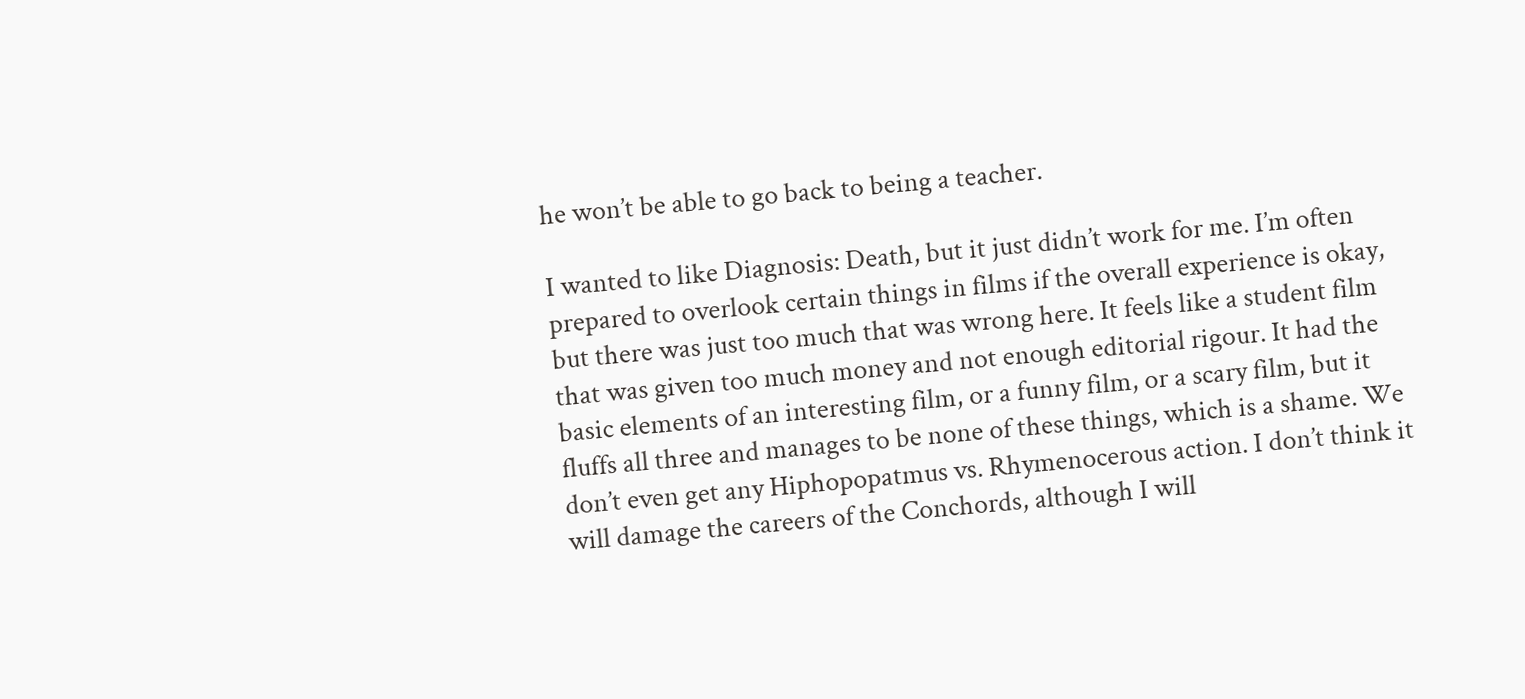he won’t be able to go back to being a teacher.

I wanted to like Diagnosis: Death, but it just didn’t work for me. I’m often prepared to overlook certain things in films if the overall experience is okay, but there was just too much that was wrong here. It feels like a student film that was given too much money and not enough editorial rigour. It had the basic elements of an interesting film, or a funny film, or a scary film, but it fluffs all three and manages to be none of these things, which is a shame. We don’t even get any Hiphopopatmus vs. Rhymenocerous action. I don’t think it will damage the careers of the Conchords, although I will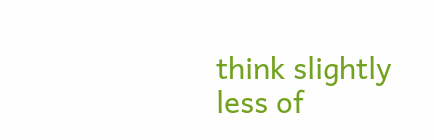think slightly less of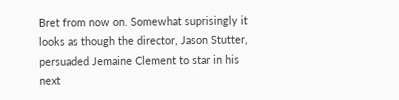Bret from now on. Somewhat suprisingly it looks as though the director, Jason Stutter, persuaded Jemaine Clement to star in his next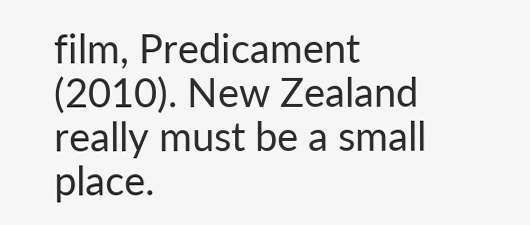film, Predicament (2010). New Zealand really must be a small place.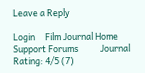Leave a Reply

Login     Film Journal Home     Support Forums           Journal Rating: 4/5 (7)